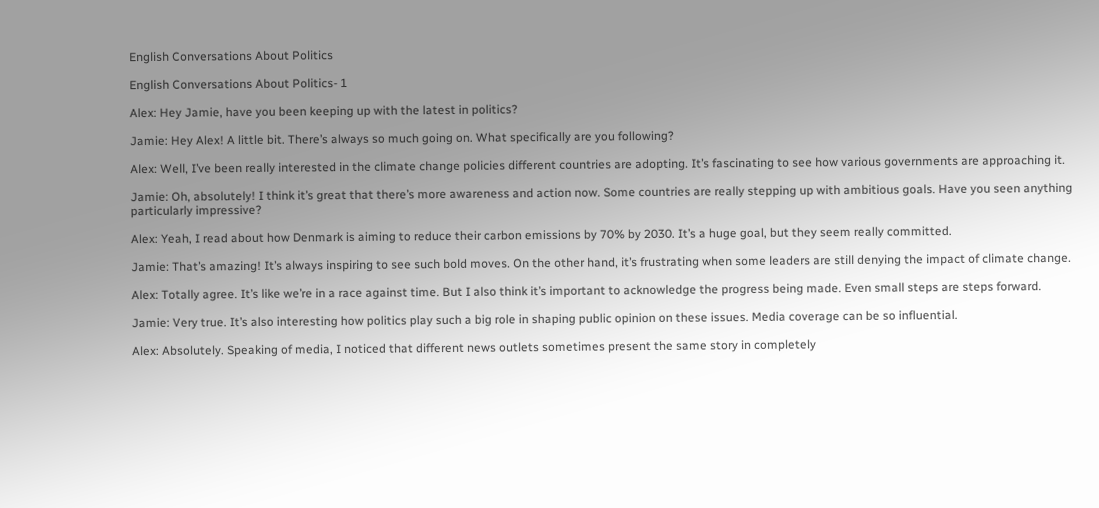English Conversations About Politics

English Conversations About Politics- 1

Alex: Hey Jamie, have you been keeping up with the latest in politics?

Jamie: Hey Alex! A little bit. There’s always so much going on. What specifically are you following?

Alex: Well, I’ve been really interested in the climate change policies different countries are adopting. It’s fascinating to see how various governments are approaching it.

Jamie: Oh, absolutely! I think it’s great that there’s more awareness and action now. Some countries are really stepping up with ambitious goals. Have you seen anything particularly impressive?

Alex: Yeah, I read about how Denmark is aiming to reduce their carbon emissions by 70% by 2030. It’s a huge goal, but they seem really committed.

Jamie: That’s amazing! It’s always inspiring to see such bold moves. On the other hand, it’s frustrating when some leaders are still denying the impact of climate change.

Alex: Totally agree. It’s like we’re in a race against time. But I also think it’s important to acknowledge the progress being made. Even small steps are steps forward.

Jamie: Very true. It’s also interesting how politics play such a big role in shaping public opinion on these issues. Media coverage can be so influential.

Alex: Absolutely. Speaking of media, I noticed that different news outlets sometimes present the same story in completely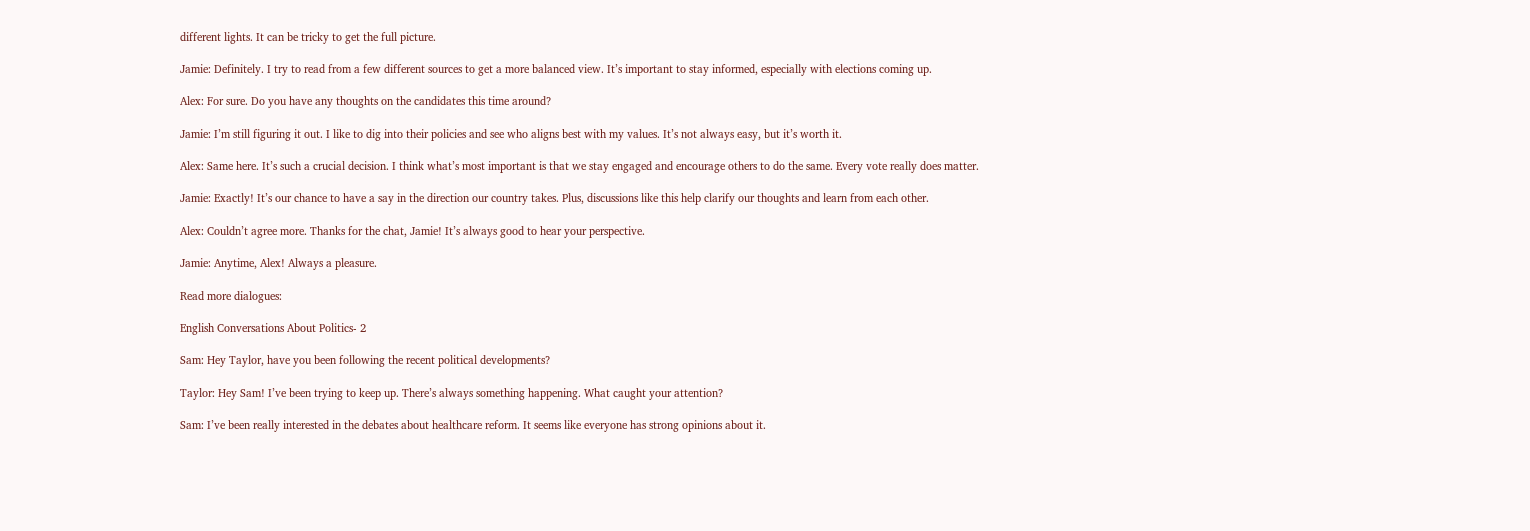different lights. It can be tricky to get the full picture.

Jamie: Definitely. I try to read from a few different sources to get a more balanced view. It’s important to stay informed, especially with elections coming up.

Alex: For sure. Do you have any thoughts on the candidates this time around?

Jamie: I’m still figuring it out. I like to dig into their policies and see who aligns best with my values. It’s not always easy, but it’s worth it.

Alex: Same here. It’s such a crucial decision. I think what’s most important is that we stay engaged and encourage others to do the same. Every vote really does matter.

Jamie: Exactly! It’s our chance to have a say in the direction our country takes. Plus, discussions like this help clarify our thoughts and learn from each other.

Alex: Couldn’t agree more. Thanks for the chat, Jamie! It’s always good to hear your perspective.

Jamie: Anytime, Alex! Always a pleasure.

Read more dialogues:

English Conversations About Politics- 2

Sam: Hey Taylor, have you been following the recent political developments?

Taylor: Hey Sam! I’ve been trying to keep up. There’s always something happening. What caught your attention?

Sam: I’ve been really interested in the debates about healthcare reform. It seems like everyone has strong opinions about it.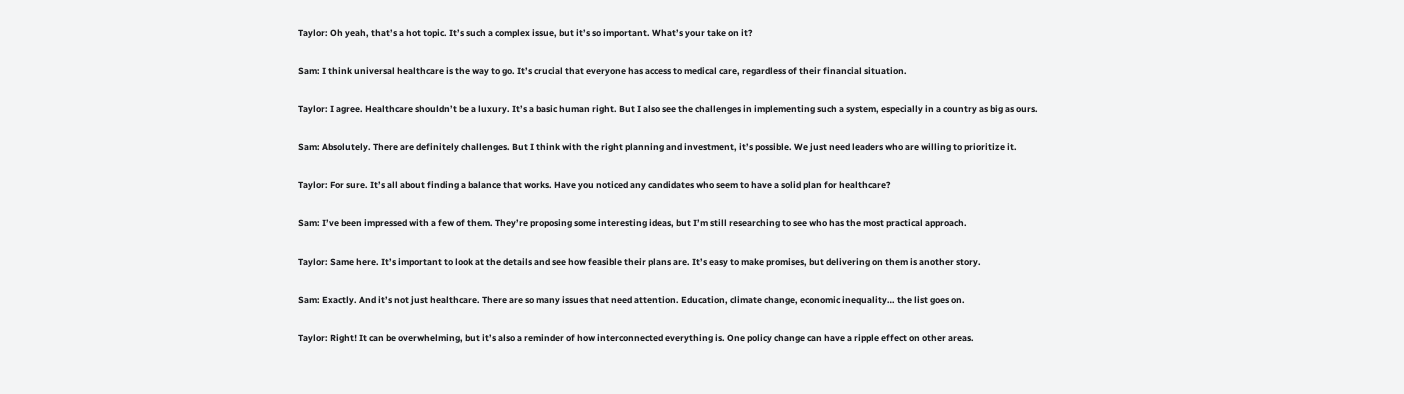Taylor: Oh yeah, that’s a hot topic. It’s such a complex issue, but it’s so important. What’s your take on it?

Sam: I think universal healthcare is the way to go. It’s crucial that everyone has access to medical care, regardless of their financial situation.

Taylor: I agree. Healthcare shouldn’t be a luxury. It’s a basic human right. But I also see the challenges in implementing such a system, especially in a country as big as ours.

Sam: Absolutely. There are definitely challenges. But I think with the right planning and investment, it’s possible. We just need leaders who are willing to prioritize it.

Taylor: For sure. It’s all about finding a balance that works. Have you noticed any candidates who seem to have a solid plan for healthcare?

Sam: I’ve been impressed with a few of them. They’re proposing some interesting ideas, but I’m still researching to see who has the most practical approach.

Taylor: Same here. It’s important to look at the details and see how feasible their plans are. It’s easy to make promises, but delivering on them is another story.

Sam: Exactly. And it’s not just healthcare. There are so many issues that need attention. Education, climate change, economic inequality… the list goes on.

Taylor: Right! It can be overwhelming, but it’s also a reminder of how interconnected everything is. One policy change can have a ripple effect on other areas.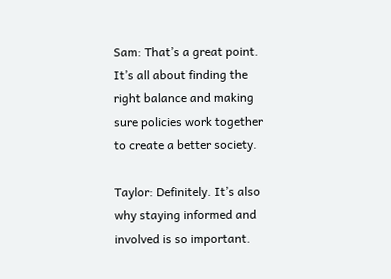Sam: That’s a great point. It’s all about finding the right balance and making sure policies work together to create a better society.

Taylor: Definitely. It’s also why staying informed and involved is so important.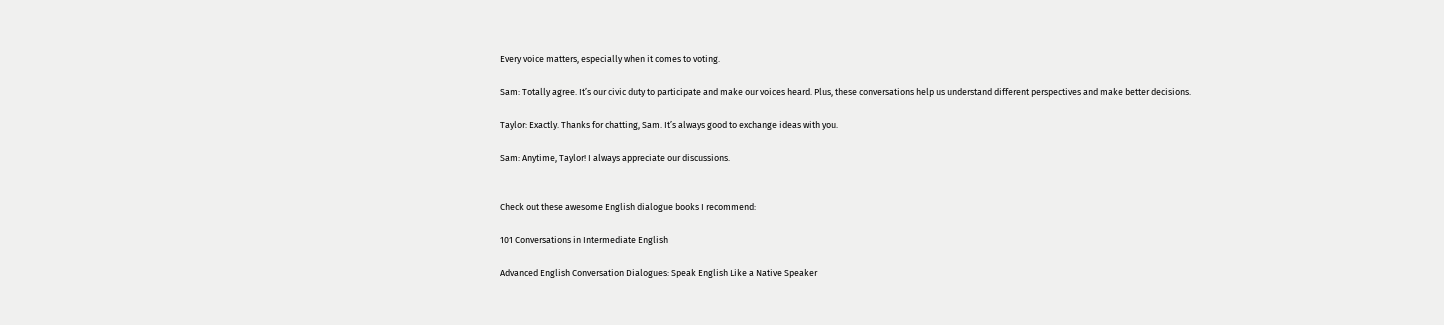Every voice matters, especially when it comes to voting.

Sam: Totally agree. It’s our civic duty to participate and make our voices heard. Plus, these conversations help us understand different perspectives and make better decisions.

Taylor: Exactly. Thanks for chatting, Sam. It’s always good to exchange ideas with you.

Sam: Anytime, Taylor! I always appreciate our discussions.


Check out these awesome English dialogue books I recommend:

101 Conversations in Intermediate English

Advanced English Conversation Dialogues: Speak English Like a Native Speaker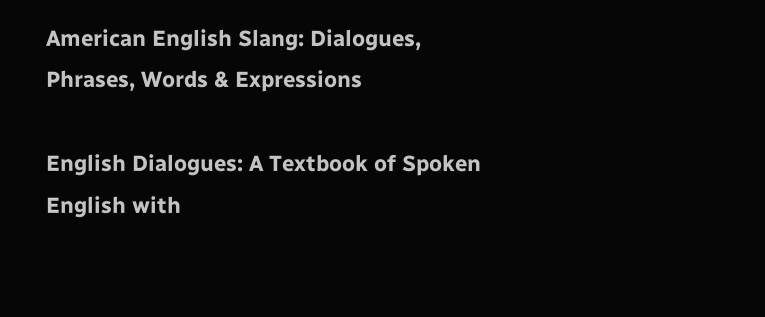American English Slang: Dialogues, Phrases, Words & Expressions

English Dialogues: A Textbook of Spoken English with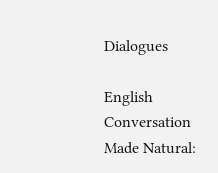Dialogues

English Conversation Made Natural: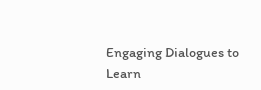Engaging Dialogues to Learn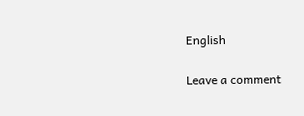English

Leave a comment